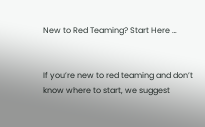New to Red Teaming? Start Here …


If you’re new to red teaming and don’t know where to start, we suggest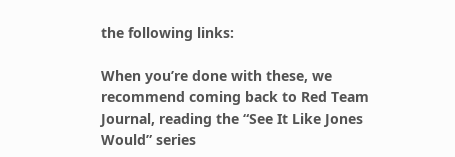the following links:

When you’re done with these, we recommend coming back to Red Team Journal, reading the “See It Like Jones Would” series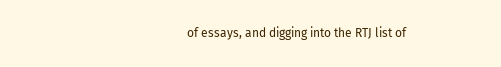of essays, and digging into the RTJ list of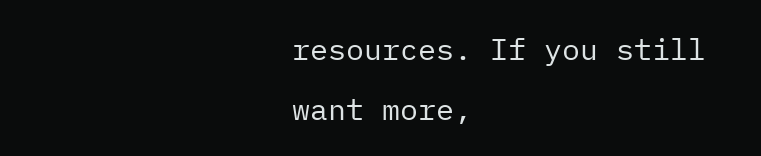resources. If you still want more,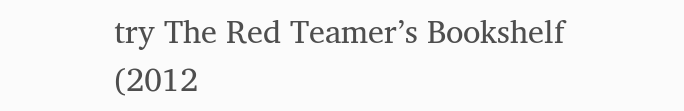try The Red Teamer’s Bookshelf (2012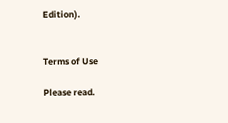Edition).


Terms of Use

Please read.